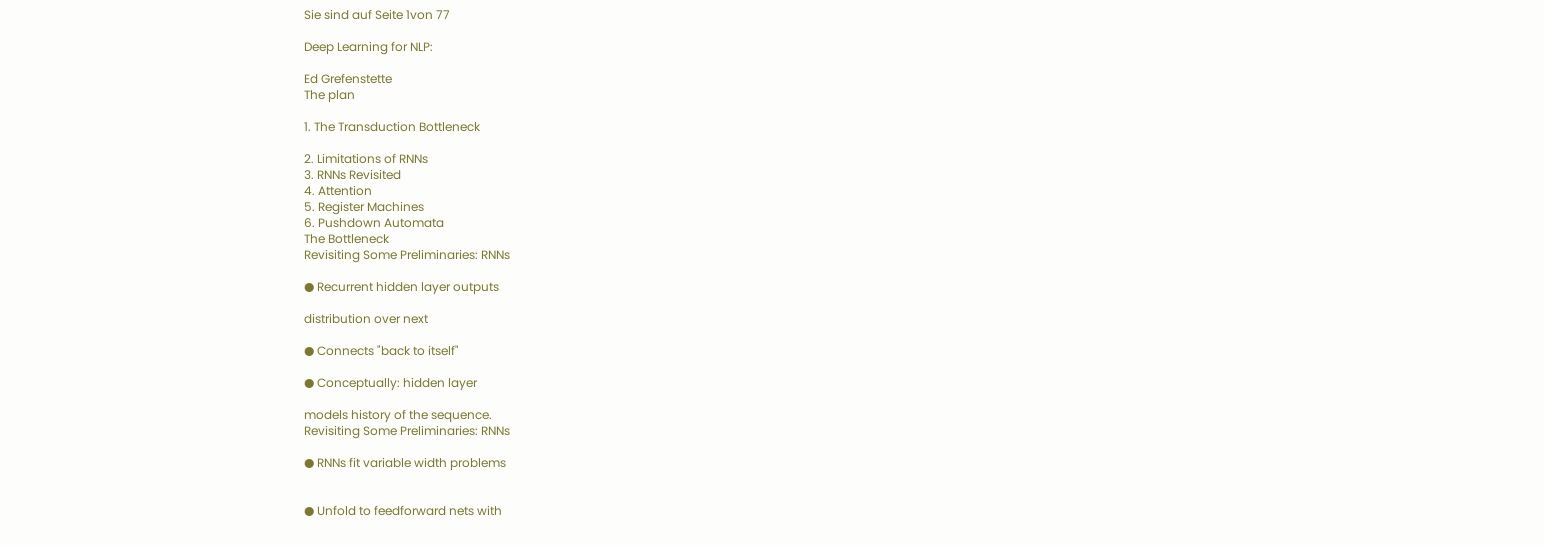Sie sind auf Seite 1von 77

Deep Learning for NLP:

Ed Grefenstette
The plan

1. The Transduction Bottleneck

2. Limitations of RNNs
3. RNNs Revisited
4. Attention
5. Register Machines
6. Pushdown Automata
The Bottleneck
Revisiting Some Preliminaries: RNNs

● Recurrent hidden layer outputs

distribution over next

● Connects "back to itself"

● Conceptually: hidden layer

models history of the sequence.
Revisiting Some Preliminaries: RNNs

● RNNs fit variable width problems


● Unfold to feedforward nets with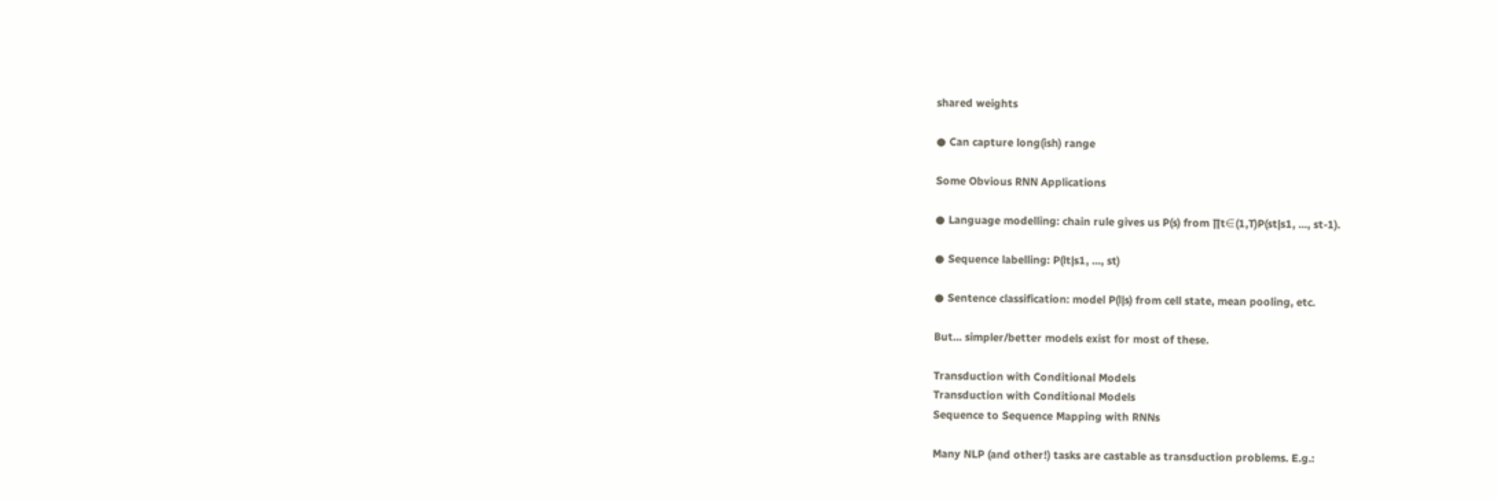shared weights

● Can capture long(ish) range

Some Obvious RNN Applications

● Language modelling: chain rule gives us P(s) from ∏t∈(1,T)P(st|s1, ..., st-1).

● Sequence labelling: P(lt|s1, ..., st)

● Sentence classification: model P(l|s) from cell state, mean pooling, etc.

But... simpler/better models exist for most of these.

Transduction with Conditional Models
Transduction with Conditional Models
Sequence to Sequence Mapping with RNNs

Many NLP (and other!) tasks are castable as transduction problems. E.g.: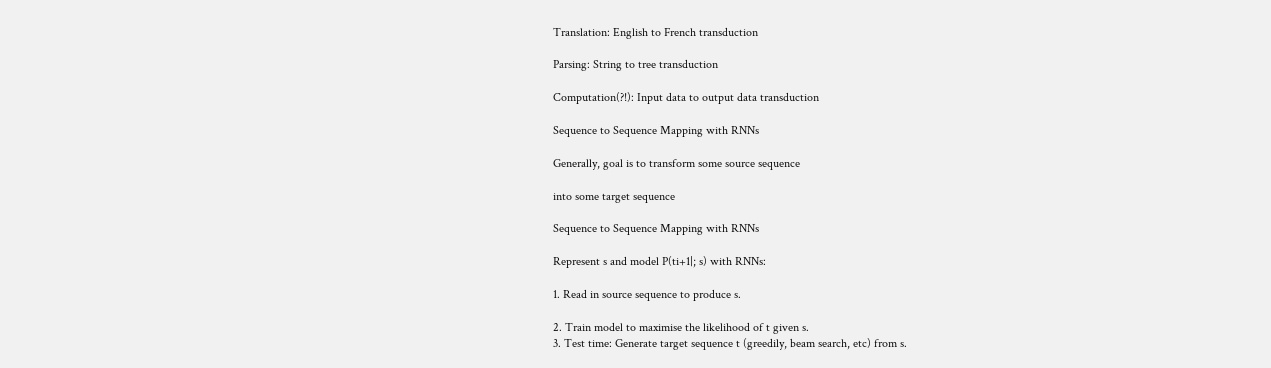Translation: English to French transduction

Parsing: String to tree transduction

Computation(?!): Input data to output data transduction

Sequence to Sequence Mapping with RNNs

Generally, goal is to transform some source sequence

into some target sequence

Sequence to Sequence Mapping with RNNs

Represent s and model P(ti+1|; s) with RNNs:

1. Read in source sequence to produce s.

2. Train model to maximise the likelihood of t given s.
3. Test time: Generate target sequence t (greedily, beam search, etc) from s.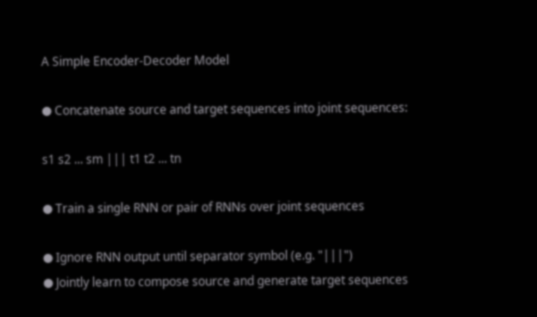A Simple Encoder-Decoder Model

● Concatenate source and target sequences into joint sequences:

s1 s2 ... sm ||| t1 t2 ... tn

● Train a single RNN or pair of RNNs over joint sequences

● Ignore RNN output until separator symbol (e.g. "|||")
● Jointly learn to compose source and generate target sequences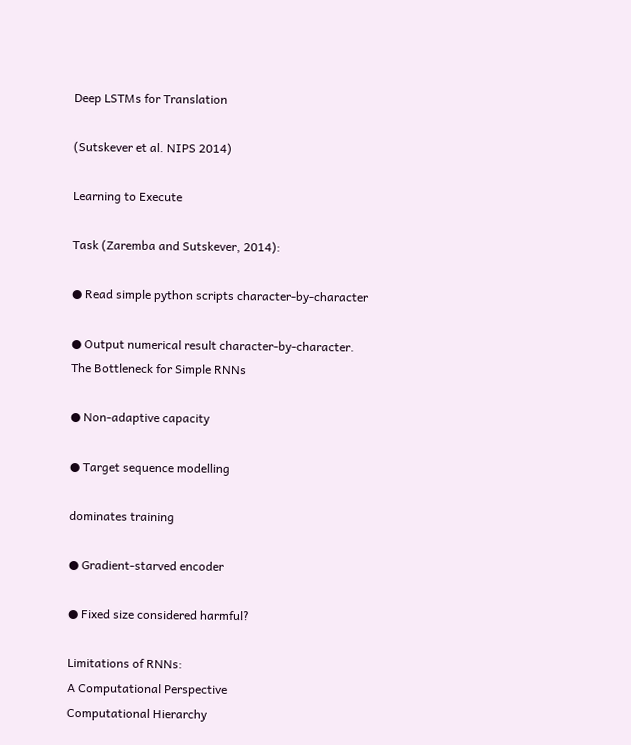Deep LSTMs for Translation

(Sutskever et al. NIPS 2014)

Learning to Execute

Task (Zaremba and Sutskever, 2014):

● Read simple python scripts character-by-character

● Output numerical result character-by-character.
The Bottleneck for Simple RNNs

● Non-adaptive capacity

● Target sequence modelling

dominates training

● Gradient-starved encoder

● Fixed size considered harmful?

Limitations of RNNs:
A Computational Perspective
Computational Hierarchy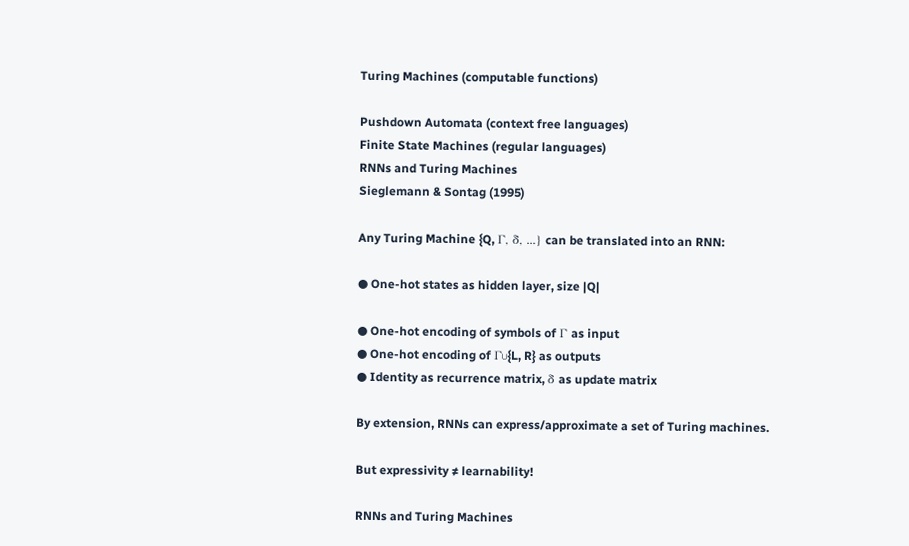Turing Machines (computable functions)

Pushdown Automata (context free languages)
Finite State Machines (regular languages)
RNNs and Turing Machines
Sieglemann & Sontag (1995)

Any Turing Machine {Q, Γ, δ, ...} can be translated into an RNN:

● One-hot states as hidden layer, size |Q|

● One-hot encoding of symbols of Γ as input
● One-hot encoding of Γ∪{L, R} as outputs
● Identity as recurrence matrix, δ as update matrix

By extension, RNNs can express/approximate a set of Turing machines.

But expressivity ≠ learnability!

RNNs and Turing Machines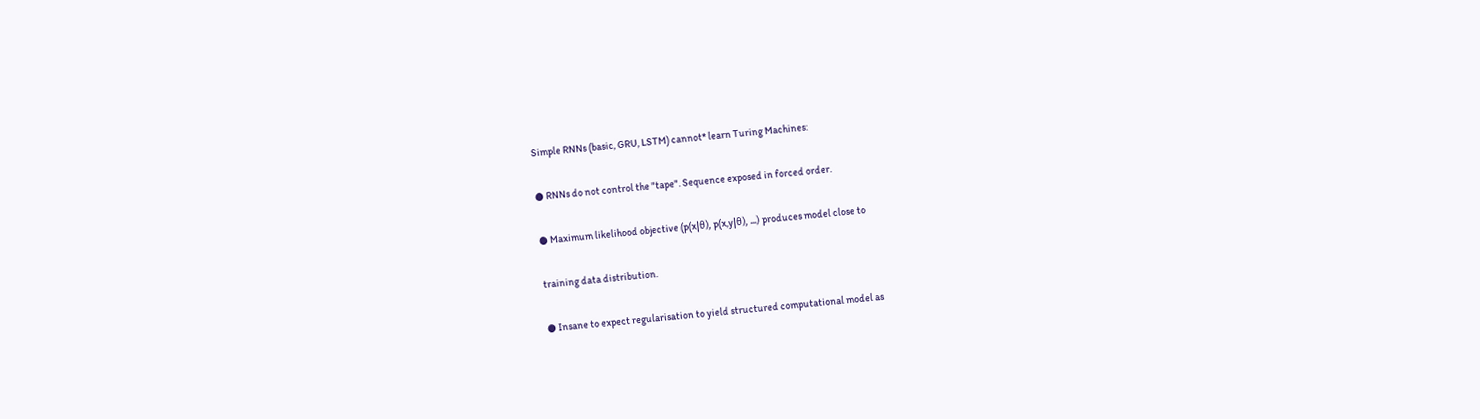Simple RNNs (basic, GRU, LSTM) cannot* learn Turing Machines:

● RNNs do not control the "tape". Sequence exposed in forced order.

● Maximum likelihood objective (p(x|θ), p(x,y|θ), ...) produces model close to

training data distribution.

● Insane to expect regularisation to yield structured computational model as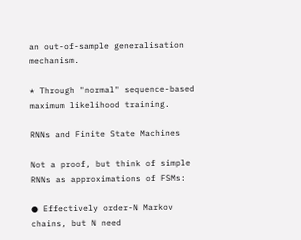an out-of-sample generalisation mechanism.

* Through "normal" sequence-based maximum likelihood training.

RNNs and Finite State Machines

Not a proof, but think of simple RNNs as approximations of FSMs:

● Effectively order-N Markov chains, but N need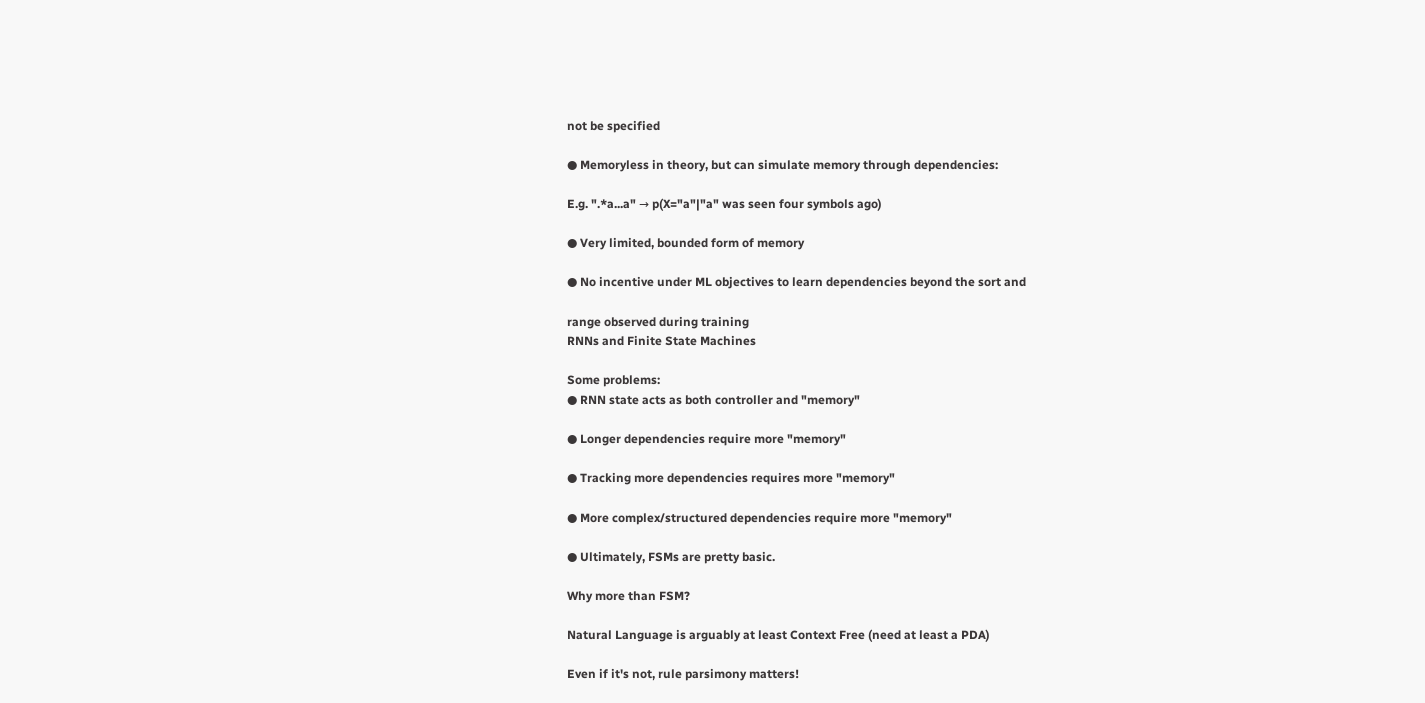not be specified

● Memoryless in theory, but can simulate memory through dependencies:

E.g. ".*a...a" → p(X="a"|"a" was seen four symbols ago)

● Very limited, bounded form of memory

● No incentive under ML objectives to learn dependencies beyond the sort and

range observed during training
RNNs and Finite State Machines

Some problems:
● RNN state acts as both controller and "memory"

● Longer dependencies require more "memory"

● Tracking more dependencies requires more "memory"

● More complex/structured dependencies require more "memory"

● Ultimately, FSMs are pretty basic.

Why more than FSM?

Natural Language is arguably at least Context Free (need at least a PDA)

Even if it's not, rule parsimony matters!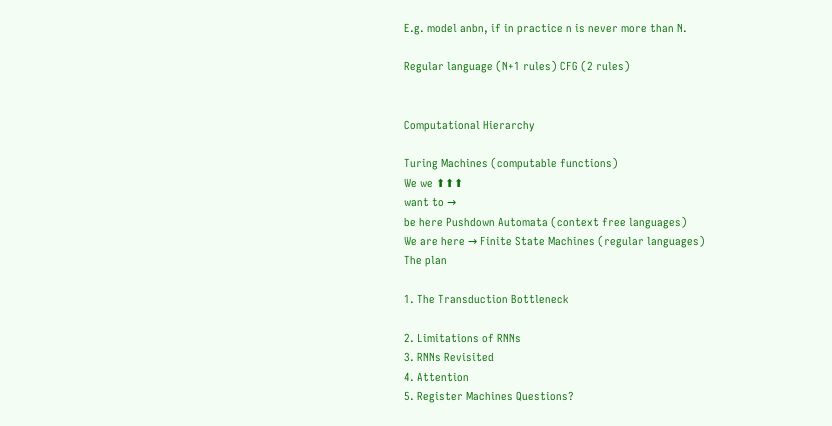E.g. model anbn, if in practice n is never more than N.

Regular language (N+1 rules) CFG (2 rules)


Computational Hierarchy

Turing Machines (computable functions)
We we ⬆⬆⬆
want to →
be here Pushdown Automata (context free languages)
We are here → Finite State Machines (regular languages)
The plan

1. The Transduction Bottleneck

2. Limitations of RNNs
3. RNNs Revisited
4. Attention
5. Register Machines Questions?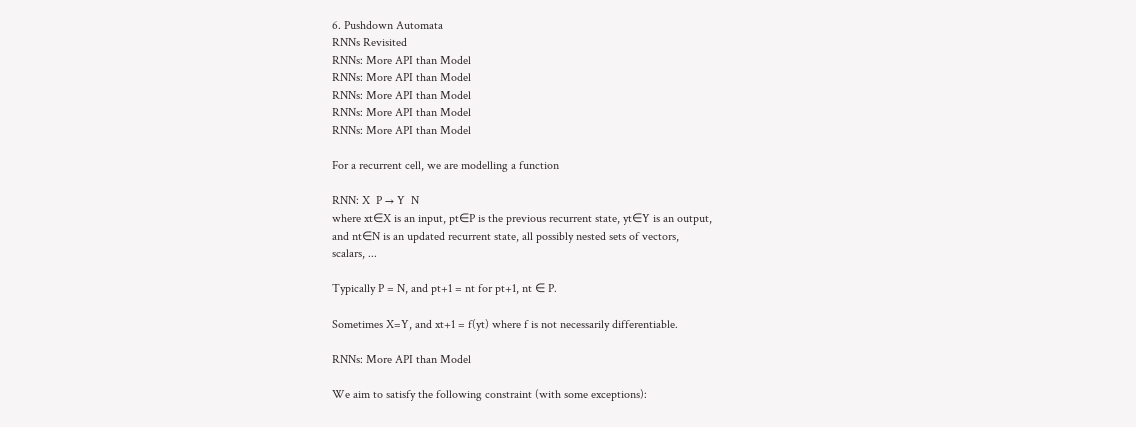6. Pushdown Automata
RNNs Revisited
RNNs: More API than Model
RNNs: More API than Model
RNNs: More API than Model
RNNs: More API than Model
RNNs: More API than Model

For a recurrent cell, we are modelling a function

RNN: X  P → Y  N
where xt∈X is an input, pt∈P is the previous recurrent state, yt∈Y is an output,
and nt∈N is an updated recurrent state, all possibly nested sets of vectors,
scalars, ...

Typically P = N, and pt+1 = nt for pt+1, nt ∈ P.

Sometimes X=Y, and xt+1 = f(yt) where f is not necessarily differentiable.

RNNs: More API than Model

We aim to satisfy the following constraint (with some exceptions):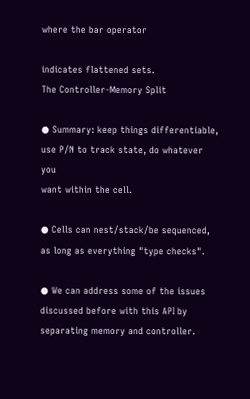where the bar operator

indicates flattened sets.
The Controller-Memory Split

● Summary: keep things differentiable, use P/N to track state, do whatever you
want within the cell.

● Cells can nest/stack/be sequenced, as long as everything "type checks".

● We can address some of the issues discussed before with this API by
separating memory and controller.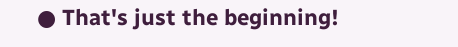● That's just the beginning!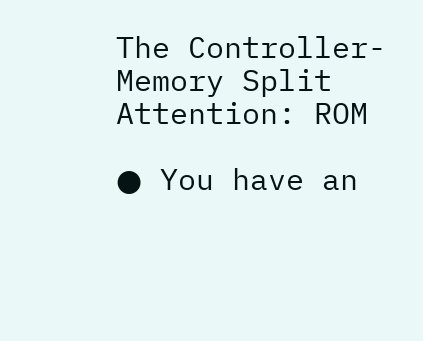The Controller-Memory Split
Attention: ROM

● You have an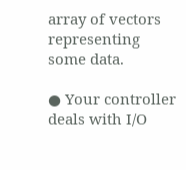array of vectors representing some data.

● Your controller deals with I/O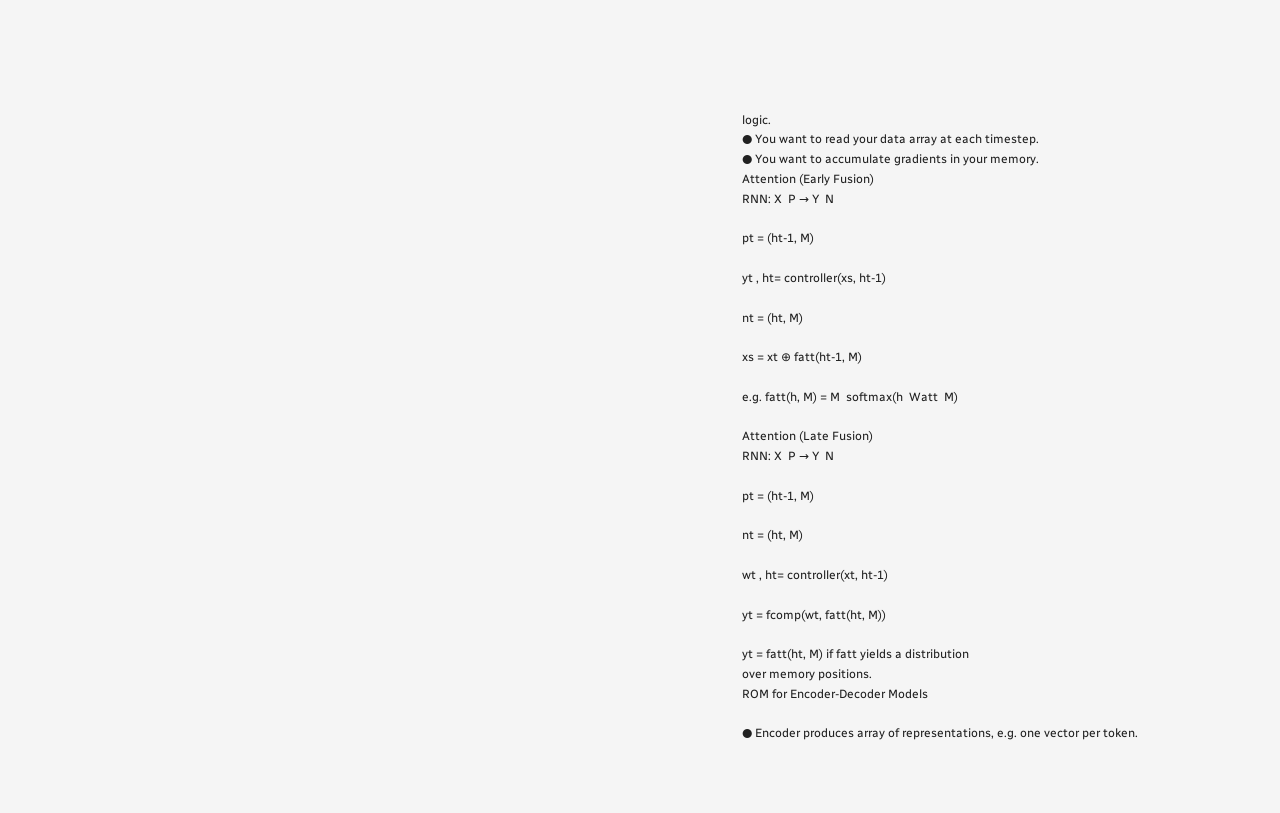logic.
● You want to read your data array at each timestep.
● You want to accumulate gradients in your memory.
Attention (Early Fusion)
RNN: X  P → Y  N

pt = (ht-1, M)

yt , ht= controller(xs, ht-1)

nt = (ht, M)

xs = xt ⊕ fatt(ht-1, M)

e.g. fatt(h, M) = M  softmax(h  Watt  M)

Attention (Late Fusion)
RNN: X  P → Y  N

pt = (ht-1, M)

nt = (ht, M)

wt , ht= controller(xt, ht-1)

yt = fcomp(wt, fatt(ht, M))

yt = fatt(ht, M) if fatt yields a distribution
over memory positions.
ROM for Encoder-Decoder Models

● Encoder produces array of representations, e.g. one vector per token.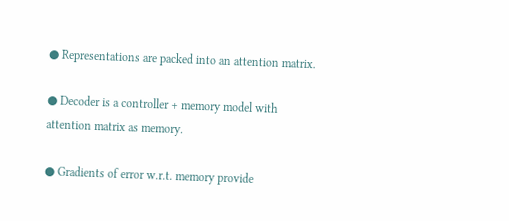● Representations are packed into an attention matrix.

● Decoder is a controller + memory model with attention matrix as memory.

● Gradients of error w.r.t. memory provide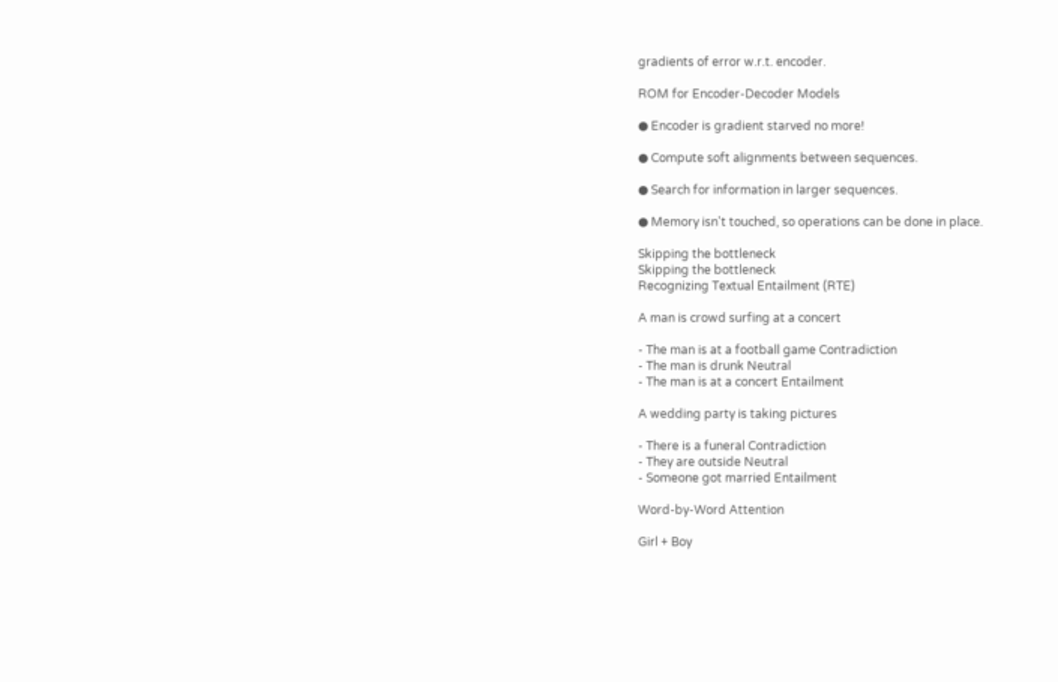gradients of error w.r.t. encoder.

ROM for Encoder-Decoder Models

● Encoder is gradient starved no more!

● Compute soft alignments between sequences.

● Search for information in larger sequences.

● Memory isn't touched, so operations can be done in place.

Skipping the bottleneck
Skipping the bottleneck
Recognizing Textual Entailment (RTE)

A man is crowd surfing at a concert

- The man is at a football game Contradiction
- The man is drunk Neutral
- The man is at a concert Entailment

A wedding party is taking pictures

- There is a funeral Contradiction
- They are outside Neutral
- Someone got married Entailment

Word-by-Word Attention

Girl + Boy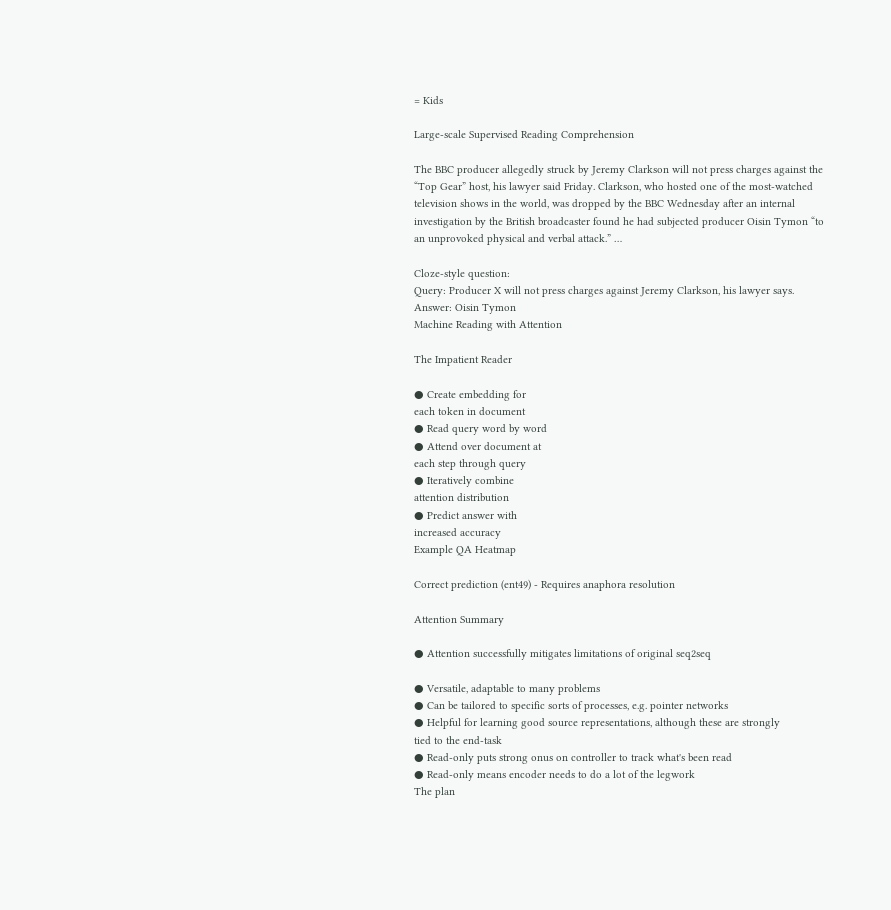= Kids

Large-scale Supervised Reading Comprehension

The BBC producer allegedly struck by Jeremy Clarkson will not press charges against the
“Top Gear” host, his lawyer said Friday. Clarkson, who hosted one of the most-watched
television shows in the world, was dropped by the BBC Wednesday after an internal
investigation by the British broadcaster found he had subjected producer Oisin Tymon “to
an unprovoked physical and verbal attack.” …

Cloze-style question:
Query: Producer X will not press charges against Jeremy Clarkson, his lawyer says.
Answer: Oisin Tymon
Machine Reading with Attention

The Impatient Reader

● Create embedding for
each token in document
● Read query word by word
● Attend over document at
each step through query
● Iteratively combine
attention distribution
● Predict answer with
increased accuracy
Example QA Heatmap

Correct prediction (ent49) - Requires anaphora resolution

Attention Summary

● Attention successfully mitigates limitations of original seq2seq

● Versatile, adaptable to many problems
● Can be tailored to specific sorts of processes, e.g. pointer networks
● Helpful for learning good source representations, although these are strongly
tied to the end-task
● Read-only puts strong onus on controller to track what's been read
● Read-only means encoder needs to do a lot of the legwork
The plan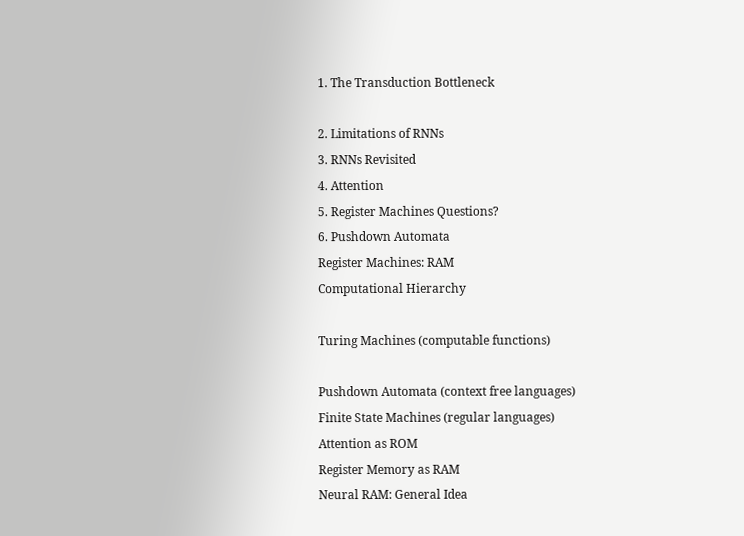1. The Transduction Bottleneck

2. Limitations of RNNs
3. RNNs Revisited
4. Attention
5. Register Machines Questions?
6. Pushdown Automata
Register Machines: RAM
Computational Hierarchy

Turing Machines (computable functions)

Pushdown Automata (context free languages)
Finite State Machines (regular languages)
Attention as ROM
Register Memory as RAM
Neural RAM: General Idea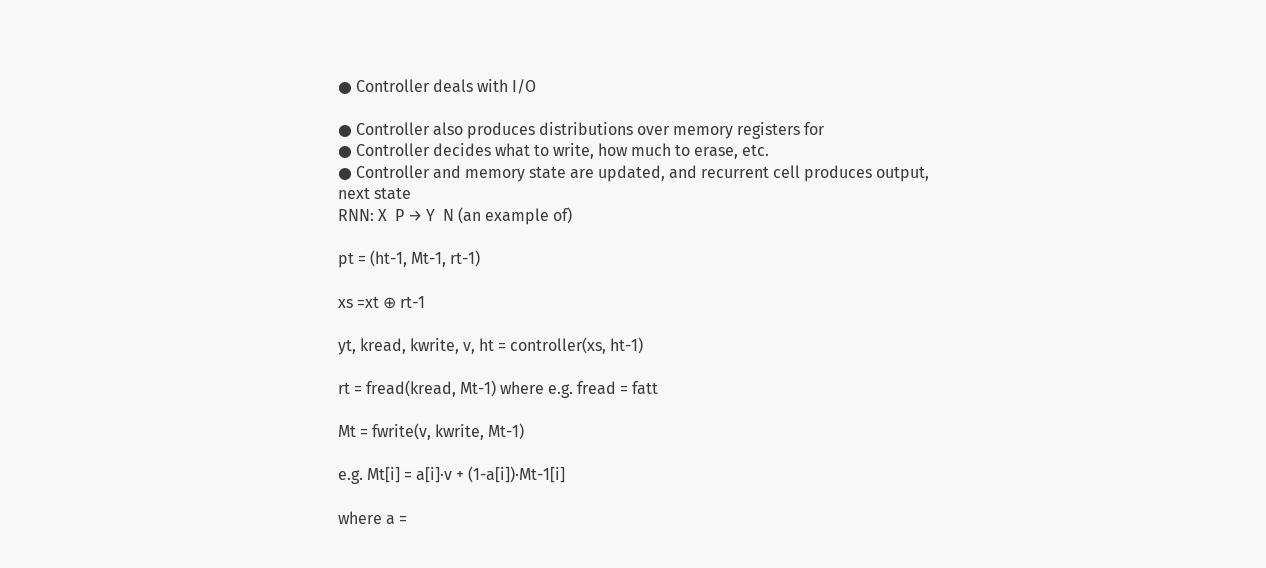● Controller deals with I/O

● Controller also produces distributions over memory registers for
● Controller decides what to write, how much to erase, etc.
● Controller and memory state are updated, and recurrent cell produces output,
next state
RNN: X  P → Y  N (an example of)

pt = (ht-1, Mt-1, rt-1)

xs =xt ⊕ rt-1

yt, kread, kwrite, v, ht = controller(xs, ht-1)

rt = fread(kread, Mt-1) where e.g. fread = fatt

Mt = fwrite(v, kwrite, Mt-1)

e.g. Mt[i] = a[i]·v + (1-a[i])·Mt-1[i]

where a =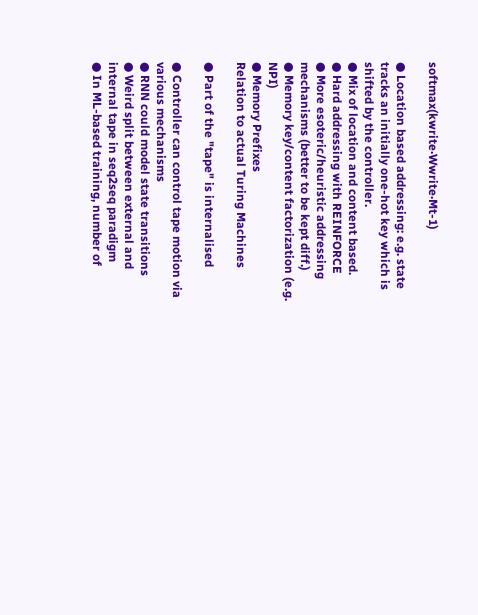softmax(kwrite·Wwrite·Mt-1)

● Location based addressing: e.g. state tracks an initially one-hot key which is
shifted by the controller.
● Mix of location and content based.
● Hard addressing with REINFORCE
● More esoteric/heuristic addressing mechanisms (better to be kept diff.)
● Memory key/content factorization (e.g. NPI)
● Memory Prefixes
Relation to actual Turing Machines

● Part of the "tape" is internalised

● Controller can control tape motion via various mechanisms
● RNN could model state transitions
● Weird split between external and internal tape in seq2seq paradigm
● In ML-based training, number of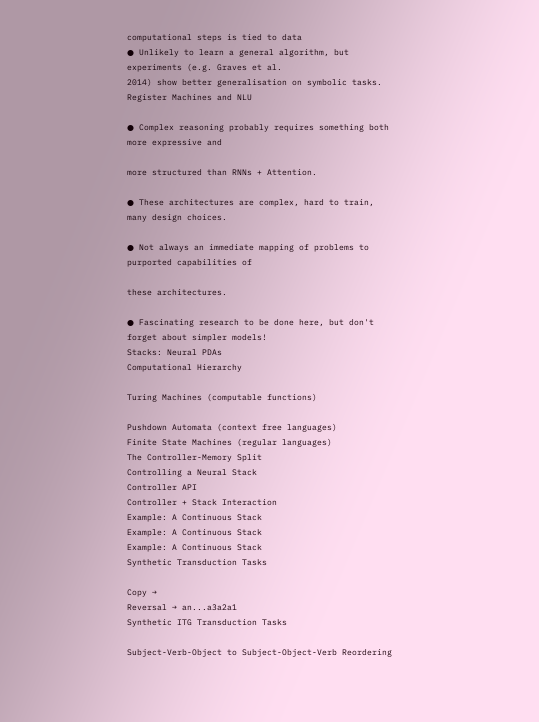computational steps is tied to data
● Unlikely to learn a general algorithm, but experiments (e.g. Graves et al.
2014) show better generalisation on symbolic tasks.
Register Machines and NLU

● Complex reasoning probably requires something both more expressive and

more structured than RNNs + Attention.

● These architectures are complex, hard to train, many design choices.

● Not always an immediate mapping of problems to purported capabilities of

these architectures.

● Fascinating research to be done here, but don't forget about simpler models!
Stacks: Neural PDAs
Computational Hierarchy

Turing Machines (computable functions)

Pushdown Automata (context free languages)
Finite State Machines (regular languages)
The Controller-Memory Split
Controlling a Neural Stack
Controller API
Controller + Stack Interaction
Example: A Continuous Stack
Example: A Continuous Stack
Example: A Continuous Stack
Synthetic Transduction Tasks

Copy →
Reversal → an...a3a2a1
Synthetic ITG Transduction Tasks

Subject-Verb-Object to Subject-Object-Verb Reordering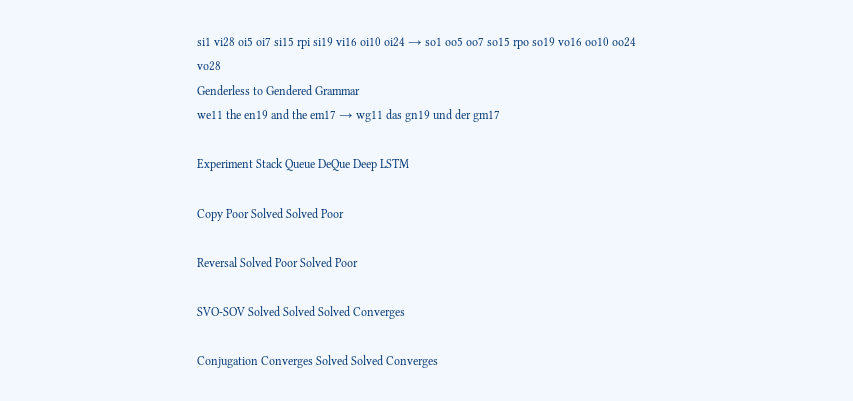si1 vi28 oi5 oi7 si15 rpi si19 vi16 oi10 oi24 → so1 oo5 oo7 so15 rpo so19 vo16 oo10 oo24 vo28
Genderless to Gendered Grammar
we11 the en19 and the em17 → wg11 das gn19 und der gm17

Experiment Stack Queue DeQue Deep LSTM

Copy Poor Solved Solved Poor

Reversal Solved Poor Solved Poor

SVO-SOV Solved Solved Solved Converges

Conjugation Converges Solved Solved Converges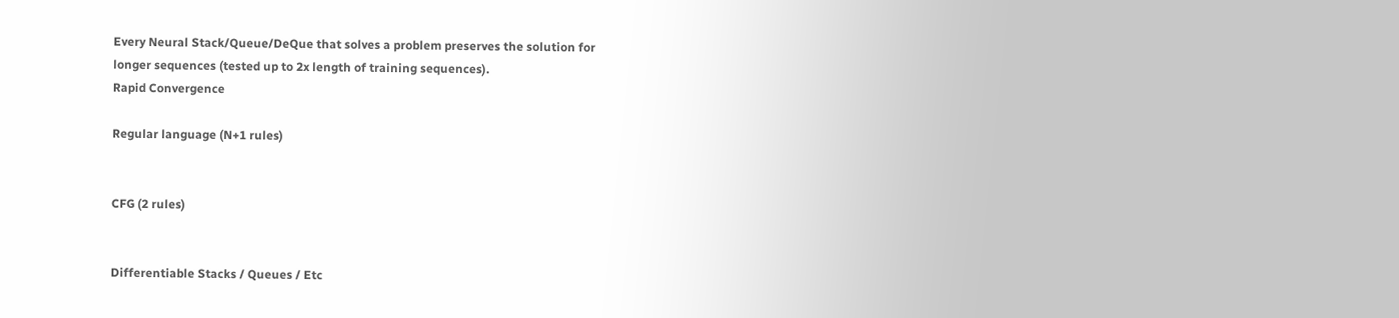Every Neural Stack/Queue/DeQue that solves a problem preserves the solution for
longer sequences (tested up to 2x length of training sequences).
Rapid Convergence

Regular language (N+1 rules)


CFG (2 rules)


Differentiable Stacks / Queues / Etc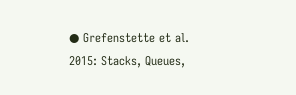● Grefenstette et al. 2015: Stacks, Queues,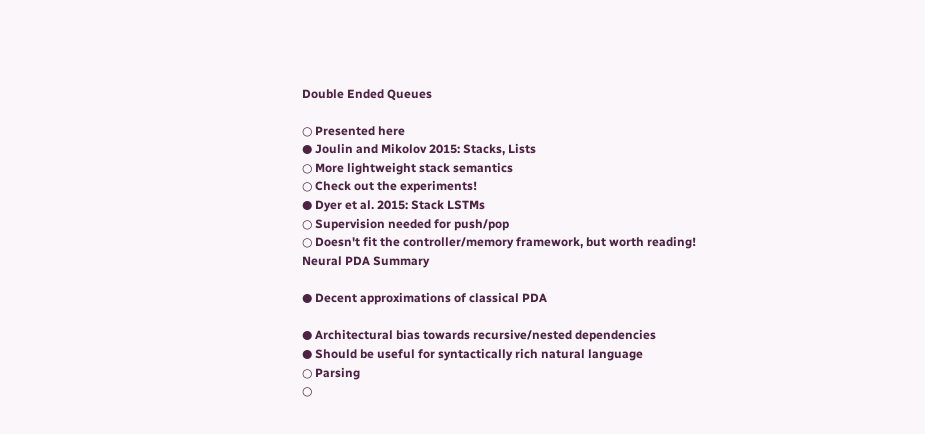Double Ended Queues

○ Presented here
● Joulin and Mikolov 2015: Stacks, Lists
○ More lightweight stack semantics
○ Check out the experiments!
● Dyer et al. 2015: Stack LSTMs
○ Supervision needed for push/pop
○ Doesn't fit the controller/memory framework, but worth reading!
Neural PDA Summary

● Decent approximations of classical PDA

● Architectural bias towards recursive/nested dependencies
● Should be useful for syntactically rich natural language
○ Parsing
○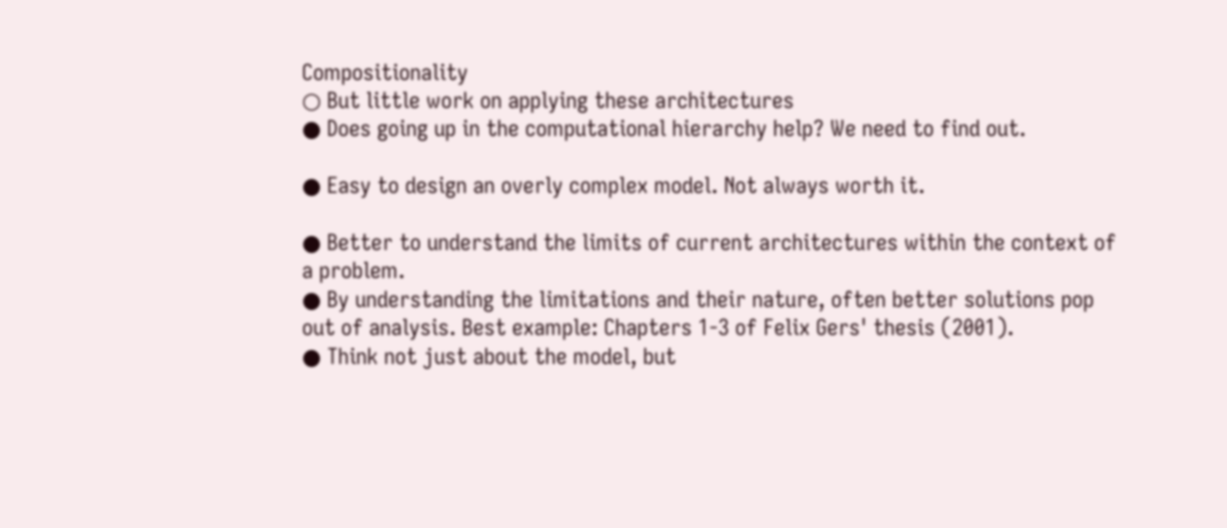Compositionality
○ But little work on applying these architectures
● Does going up in the computational hierarchy help? We need to find out.

● Easy to design an overly complex model. Not always worth it.

● Better to understand the limits of current architectures within the context of
a problem.
● By understanding the limitations and their nature, often better solutions pop
out of analysis. Best example: Chapters 1-3 of Felix Gers' thesis (2001).
● Think not just about the model, but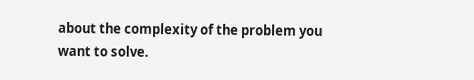about the complexity of the problem you
want to solve.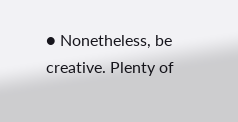● Nonetheless, be creative. Plenty of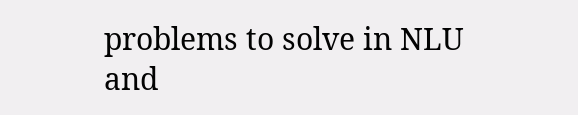problems to solve in NLU and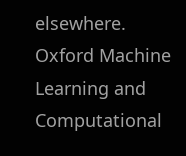elsewhere.
Oxford Machine Learning and Computational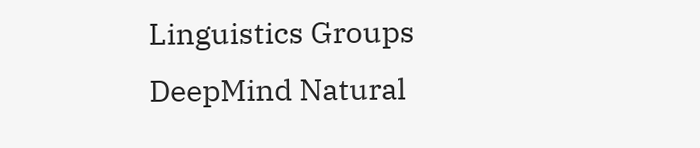Linguistics Groups
DeepMind Natural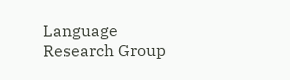Language Research Group